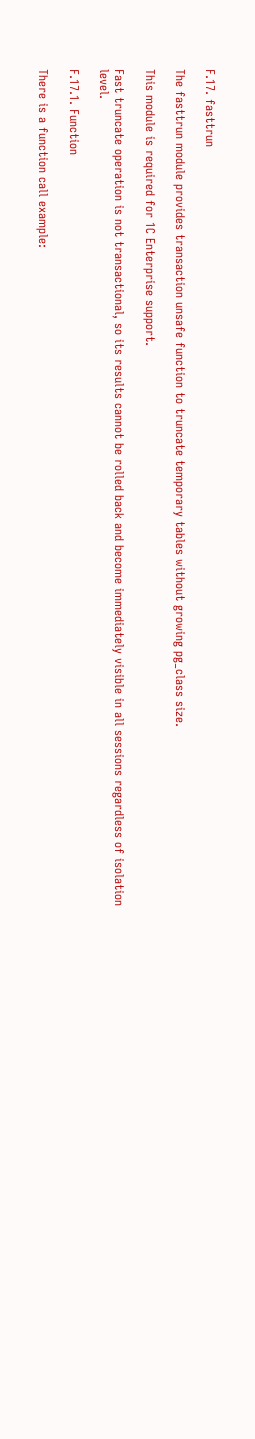F.17. fasttrun

The fasttrun module provides transaction unsafe function to truncate temporary tables without growing pg_class size.

This module is required for 1C Enterprise support.

Fast truncate operation is not transactional, so its results cannot be rolled back and become immediately visible in all sessions regardless of isolation level.

F.17.1. Function

There is a function call example: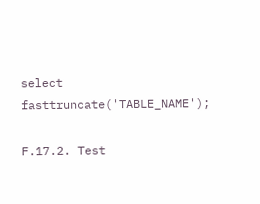select fasttruncate('TABLE_NAME');

F.17.2. Test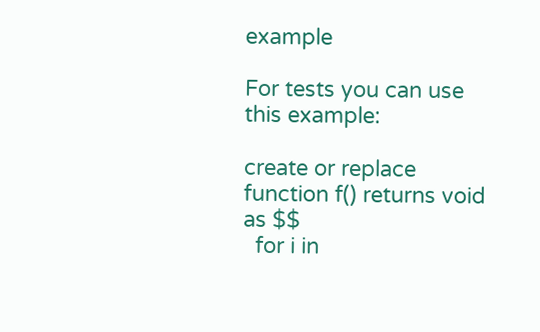example

For tests you can use this example:

create or replace function f() returns void as $$
  for i in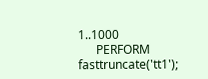1..1000
      PERFORM fasttruncate('tt1');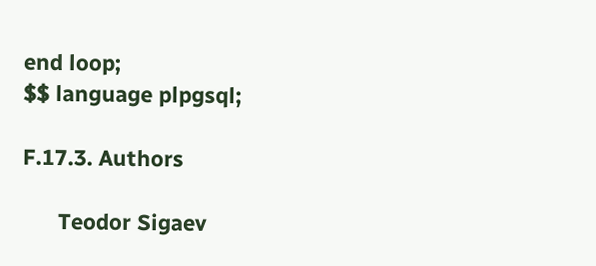end loop;
$$ language plpgsql;

F.17.3. Authors

      Teodor Sigaev